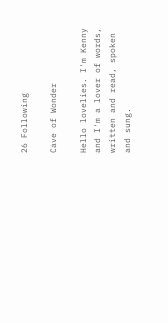26 Following

Cave of Wonder

Hello lovelies. I'm Kenny and I'm a lover of words, written and read, spoken and sung.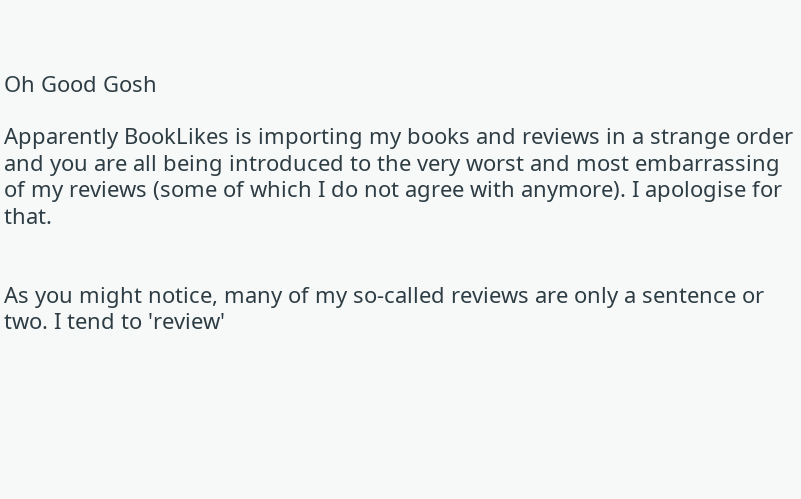Oh Good Gosh

Apparently BookLikes is importing my books and reviews in a strange order and you are all being introduced to the very worst and most embarrassing of my reviews (some of which I do not agree with anymore). I apologise for that.


As you might notice, many of my so-called reviews are only a sentence or two. I tend to 'review'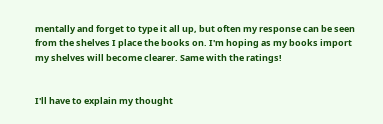mentally and forget to type it all up, but often my response can be seen from the shelves I place the books on. I'm hoping as my books import my shelves will become clearer. Same with the ratings!


I'll have to explain my thought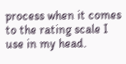process when it comes to the rating scale I use in my head.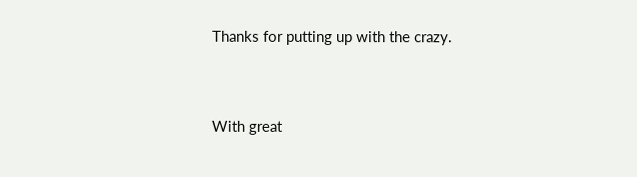Thanks for putting up with the crazy.



With great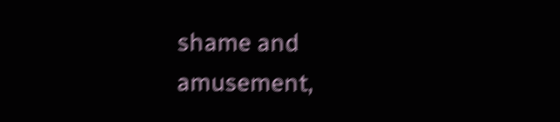shame and amusement,